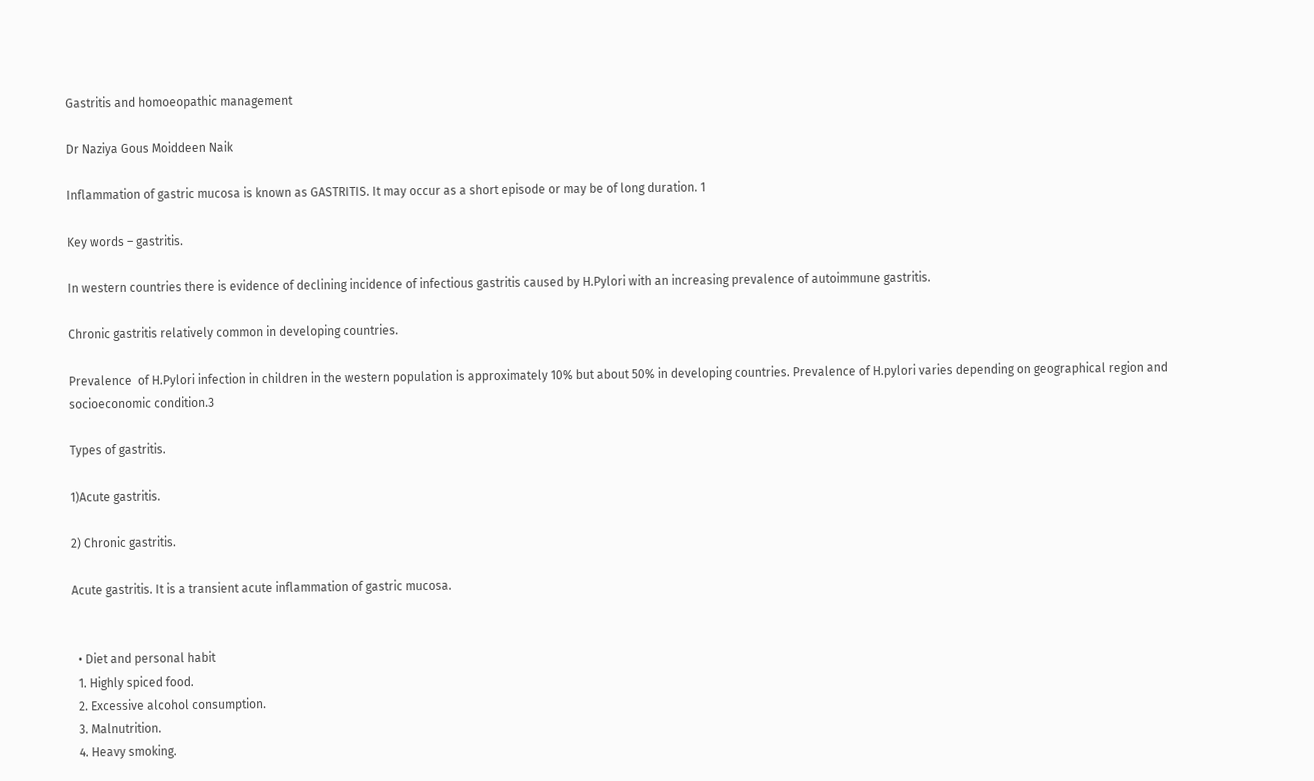Gastritis and homoeopathic management

Dr Naziya Gous Moiddeen Naik

Inflammation of gastric mucosa is known as GASTRITIS. It may occur as a short episode or may be of long duration. 1

Key words – gastritis.

In western countries there is evidence of declining incidence of infectious gastritis caused by H.Pylori with an increasing prevalence of autoimmune gastritis.

Chronic gastritis relatively common in developing countries.

Prevalence  of H.Pylori infection in children in the western population is approximately 10% but about 50% in developing countries. Prevalence of H.pylori varies depending on geographical region and socioeconomic condition.3

Types of gastritis.

1)Acute gastritis.

2) Chronic gastritis.

Acute gastritis. It is a transient acute inflammation of gastric mucosa.


  • Diet and personal habit
  1. Highly spiced food.
  2. Excessive alcohol consumption.
  3. Malnutrition.
  4. Heavy smoking.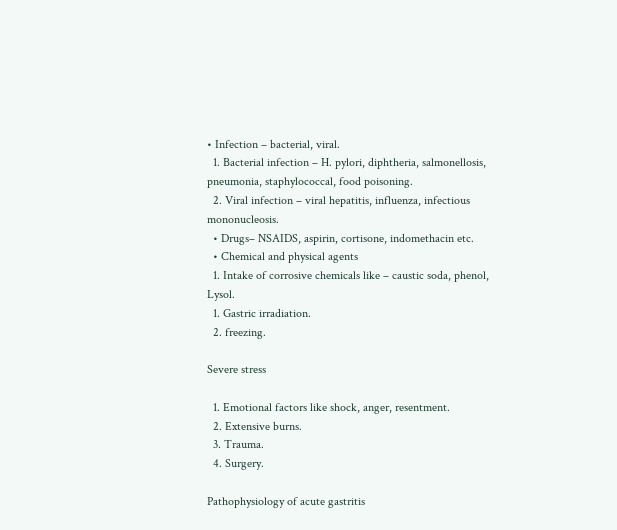• Infection – bacterial, viral.
  1. Bacterial infection – H. pylori, diphtheria, salmonellosis, pneumonia, staphylococcal, food poisoning.
  2. Viral infection – viral hepatitis, influenza, infectious mononucleosis.
  • Drugs– NSAIDS, aspirin, cortisone, indomethacin etc.
  • Chemical and physical agents
  1. Intake of corrosive chemicals like – caustic soda, phenol, Lysol.
  1. Gastric irradiation.
  2. freezing.

Severe stress

  1. Emotional factors like shock, anger, resentment.
  2. Extensive burns.
  3. Trauma.
  4. Surgery.

Pathophysiology of acute gastritis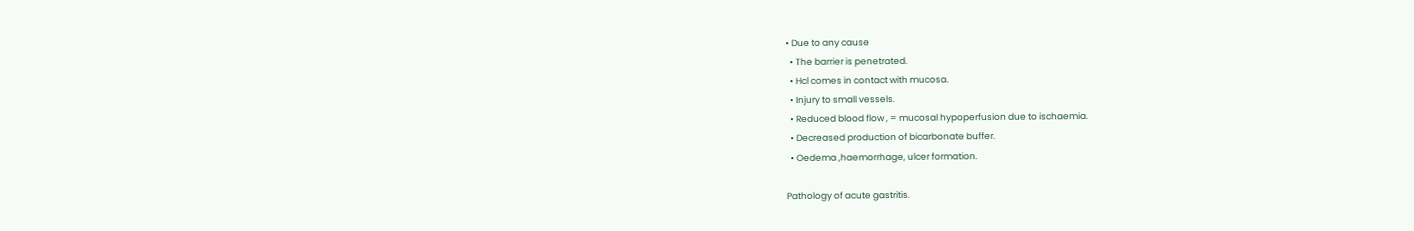• Due to any cause
  • The barrier is penetrated.
  • Hcl comes in contact with mucosa.
  • Injury to small vessels.
  • Reduced blood flow , = mucosal hypoperfusion due to ischaemia.
  • Decreased production of bicarbonate buffer.
  • Oedema ,haemorrhage, ulcer formation.

Pathology of acute gastritis.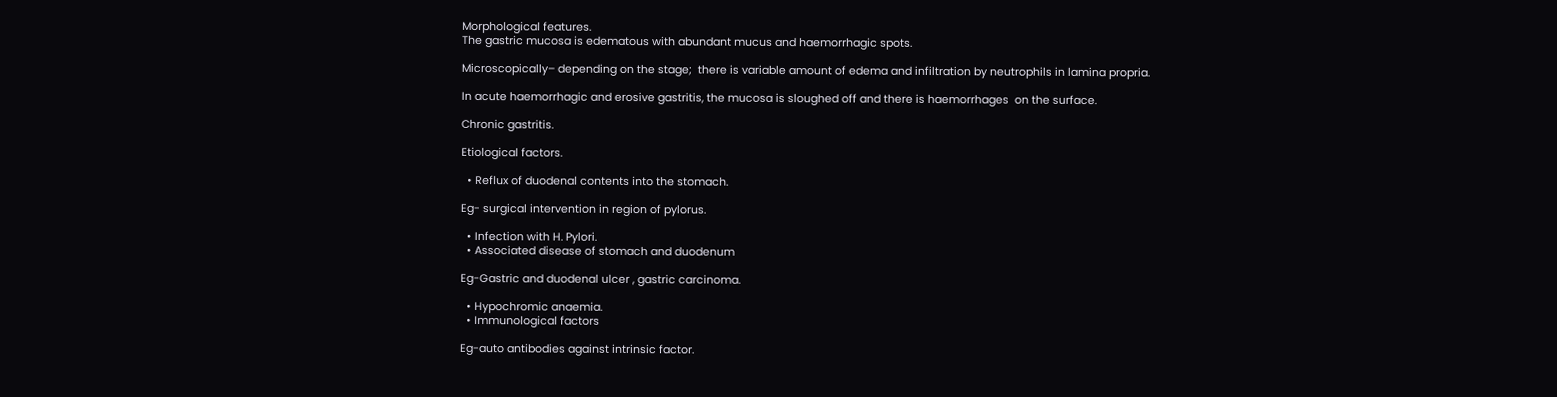Morphological features.
The gastric mucosa is edematous with abundant mucus and haemorrhagic spots.

Microscopically– depending on the stage;  there is variable amount of edema and infiltration by neutrophils in lamina propria.

In acute haemorrhagic and erosive gastritis, the mucosa is sloughed off and there is haemorrhages  on the surface.

Chronic gastritis.

Etiological factors.

  • Reflux of duodenal contents into the stomach.

Eg- surgical intervention in region of pylorus.

  • Infection with H. Pylori.
  • Associated disease of stomach and duodenum

Eg-Gastric and duodenal ulcer , gastric carcinoma.

  • Hypochromic anaemia.
  • Immunological factors

Eg-auto antibodies against intrinsic factor.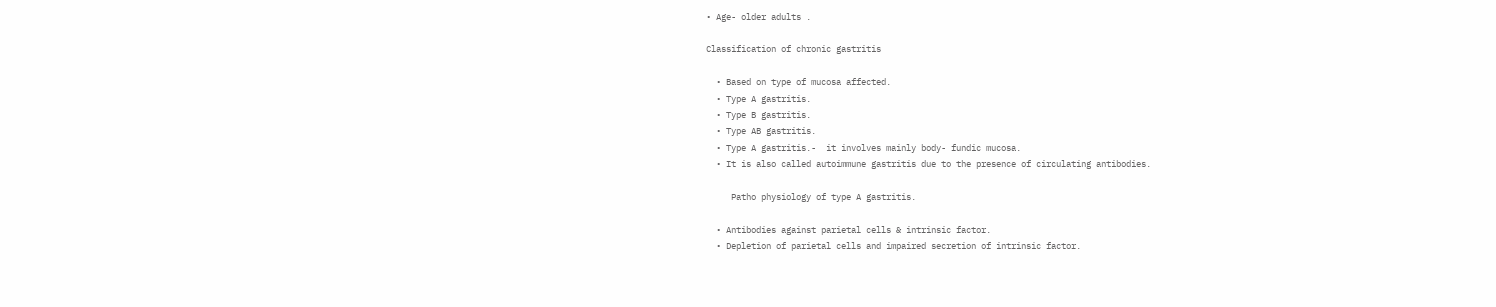• Age- older adults .

Classification of chronic gastritis

  • Based on type of mucosa affected.
  • Type A gastritis.
  • Type B gastritis.
  • Type AB gastritis.
  • Type A gastritis.-  it involves mainly body- fundic mucosa.
  • It is also called autoimmune gastritis due to the presence of circulating antibodies.

     Patho physiology of type A gastritis.

  • Antibodies against parietal cells & intrinsic factor.
  • Depletion of parietal cells and impaired secretion of intrinsic factor.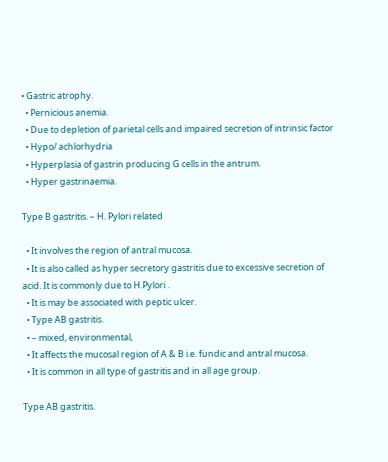• Gastric atrophy.
  • Pernicious anemia.
  • Due to depletion of parietal cells and impaired secretion of intrinsic factor
  • Hypo/ achlorhydria
  • Hyperplasia of gastrin producing G cells in the antrum.
  • Hyper gastrinaemia.

Type B gastritis. – H. Pylori related

  • It involves the region of antral mucosa.
  • It is also called as hyper secretory gastritis due to excessive secretion of acid. It is commonly due to H.Pylori .
  • It is may be associated with peptic ulcer.
  • Type AB gastritis.
  • – mixed, environmental,
  • It affects the mucosal region of A & B i.e. fundic and antral mucosa.
  • It is common in all type of gastritis and in all age group.

Type AB gastritis.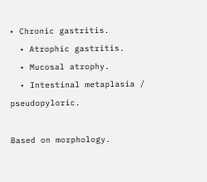• Chronic gastritis.
  • Atrophic gastritis.
  • Mucosal atrophy.
  • Intestinal metaplasia / pseudopyloric.

Based on morphology.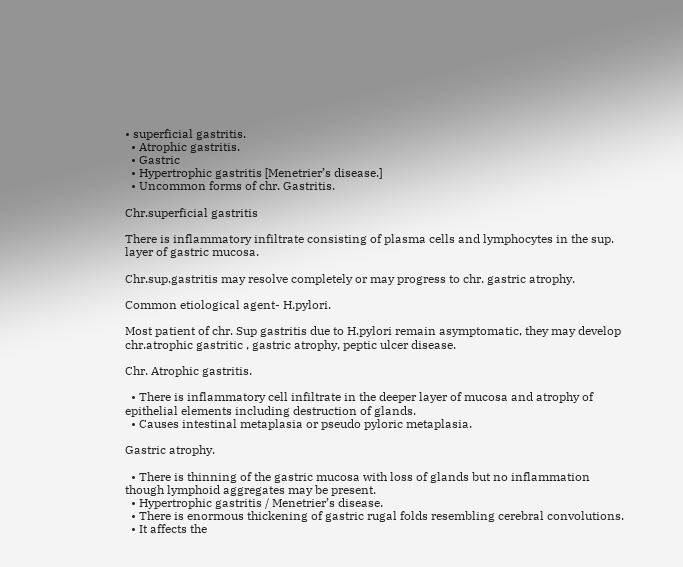• superficial gastritis.
  • Atrophic gastritis.
  • Gastric
  • Hypertrophic gastritis [Menetrier’s disease.]
  • Uncommon forms of chr. Gastritis.

Chr.superficial gastritis

There is inflammatory infiltrate consisting of plasma cells and lymphocytes in the sup. layer of gastric mucosa.

Chr.sup.gastritis may resolve completely or may progress to chr. gastric atrophy.

Common etiological agent- H.pylori.

Most patient of chr. Sup gastritis due to H.pylori remain asymptomatic, they may develop chr.atrophic gastritic , gastric atrophy, peptic ulcer disease.

Chr. Atrophic gastritis.

  • There is inflammatory cell infiltrate in the deeper layer of mucosa and atrophy of epithelial elements including destruction of glands.
  • Causes intestinal metaplasia or pseudo pyloric metaplasia.

Gastric atrophy.

  • There is thinning of the gastric mucosa with loss of glands but no inflammation though lymphoid aggregates may be present.
  • Hypertrophic gastritis / Menetrier’s disease.
  • There is enormous thickening of gastric rugal folds resembling cerebral convolutions.
  • It affects the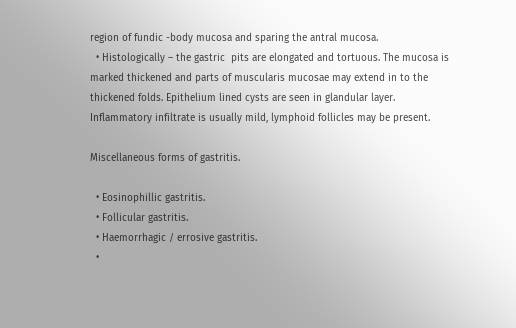region of fundic -body mucosa and sparing the antral mucosa.
  • Histologically – the gastric  pits are elongated and tortuous. The mucosa is marked thickened and parts of muscularis mucosae may extend in to the thickened folds. Epithelium lined cysts are seen in glandular layer. Inflammatory infiltrate is usually mild, lymphoid follicles may be present.

Miscellaneous forms of gastritis.

  • Eosinophillic gastritis.
  • Follicular gastritis.
  • Haemorrhagic / errosive gastritis.
  •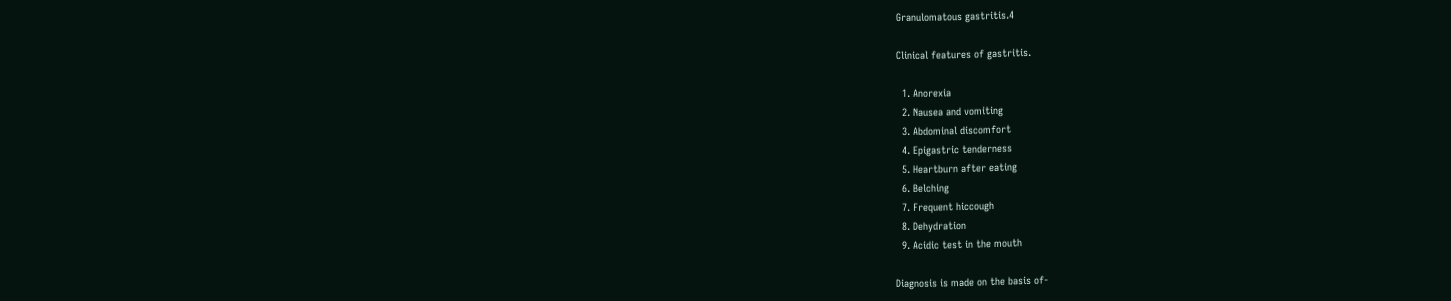Granulomatous gastritis.4

Clinical features of gastritis.

  1. Anorexia
  2. Nausea and vomiting
  3. Abdominal discomfort
  4. Epigastric tenderness
  5. Heartburn after eating
  6. Belching
  7. Frequent hiccough
  8. Dehydration
  9. Acidic test in the mouth

Diagnosis is made on the basis of-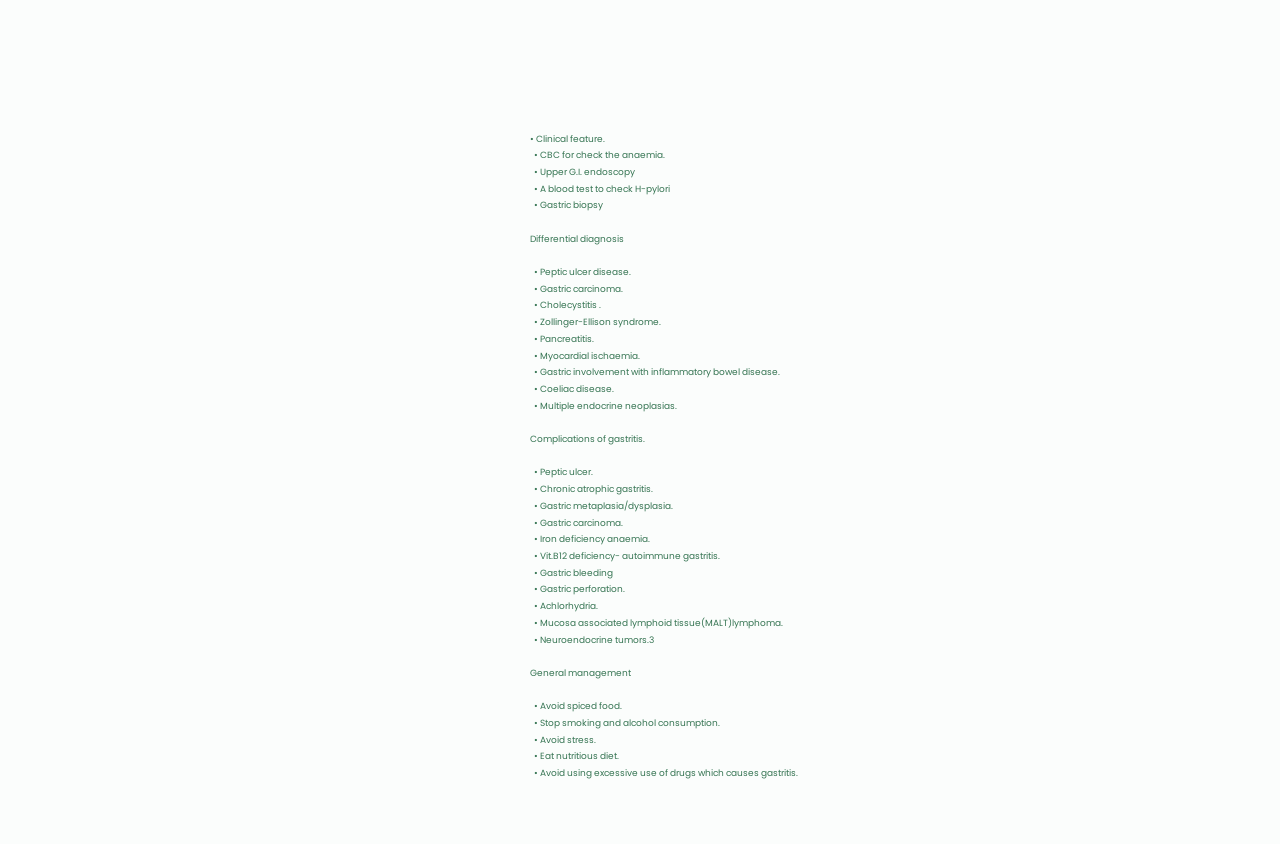• Clinical feature.
  • CBC for check the anaemia.
  • Upper G.I. endoscopy
  • A blood test to check H-pylori
  • Gastric biopsy

Differential diagnosis

  • Peptic ulcer disease.
  • Gastric carcinoma.
  • Cholecystitis .
  • Zollinger-Ellison syndrome.
  • Pancreatitis.
  • Myocardial ischaemia.
  • Gastric involvement with inflammatory bowel disease.
  • Coeliac disease.
  • Multiple endocrine neoplasias.

Complications of gastritis.

  • Peptic ulcer.
  • Chronic atrophic gastritis.
  • Gastric metaplasia/dysplasia.
  • Gastric carcinoma.
  • Iron deficiency anaemia.
  • Vit.B12 deficiency- autoimmune gastritis.
  • Gastric bleeding
  • Gastric perforation.
  • Achlorhydria.
  • Mucosa associated lymphoid tissue(MALT)lymphoma.
  • Neuroendocrine tumors.3

General management

  • Avoid spiced food.
  • Stop smoking and alcohol consumption.
  • Avoid stress.
  • Eat nutritious diet.
  • Avoid using excessive use of drugs which causes gastritis.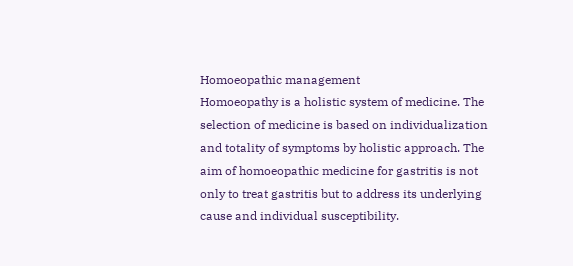Homoeopathic management
Homoeopathy is a holistic system of medicine. The selection of medicine is based on individualization and totality of symptoms by holistic approach. The aim of homoeopathic medicine for gastritis is not only to treat gastritis but to address its underlying cause and individual susceptibility.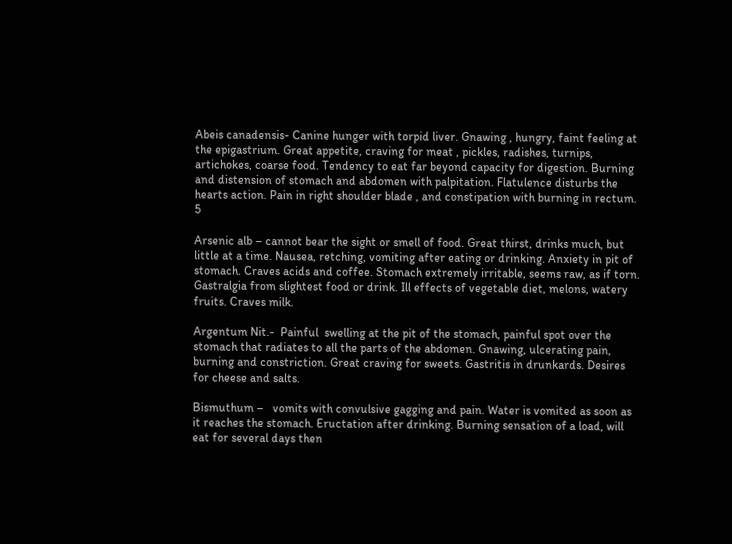Abeis canadensis- Canine hunger with torpid liver. Gnawing , hungry, faint feeling at the epigastrium. Great appetite, craving for meat , pickles, radishes, turnips, artichokes, coarse food. Tendency to eat far beyond capacity for digestion. Burning and distension of stomach and abdomen with palpitation. Flatulence disturbs the hearts action. Pain in right shoulder blade , and constipation with burning in rectum. 5

Arsenic alb – cannot bear the sight or smell of food. Great thirst, drinks much, but little at a time. Nausea, retching, vomiting after eating or drinking. Anxiety in pit of stomach. Craves acids and coffee. Stomach extremely irritable, seems raw, as if torn. Gastralgia from slightest food or drink. Ill effects of vegetable diet, melons, watery fruits. Craves milk.

Argentum Nit.-  Painful  swelling at the pit of the stomach, painful spot over the stomach that radiates to all the parts of the abdomen. Gnawing, ulcerating pain, burning and constriction. Great craving for sweets. Gastritis in drunkards. Desires for cheese and salts.

Bismuthum –   vomits with convulsive gagging and pain. Water is vomited as soon as it reaches the stomach. Eructation after drinking. Burning sensation of a load, will eat for several days then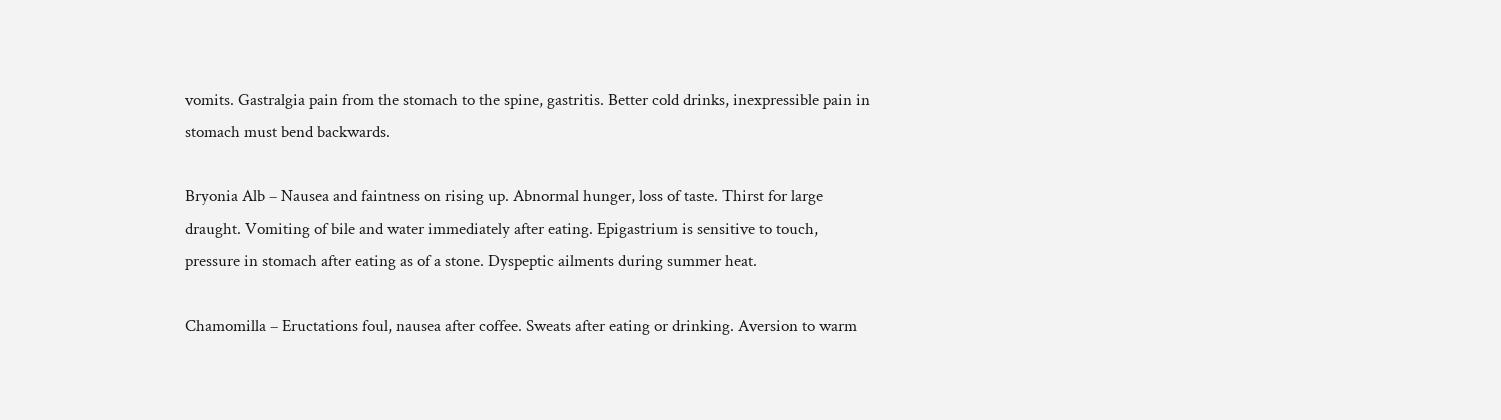vomits. Gastralgia pain from the stomach to the spine, gastritis. Better cold drinks, inexpressible pain in stomach must bend backwards.

Bryonia Alb – Nausea and faintness on rising up. Abnormal hunger, loss of taste. Thirst for large draught. Vomiting of bile and water immediately after eating. Epigastrium is sensitive to touch, pressure in stomach after eating as of a stone. Dyspeptic ailments during summer heat.

Chamomilla – Eructations foul, nausea after coffee. Sweats after eating or drinking. Aversion to warm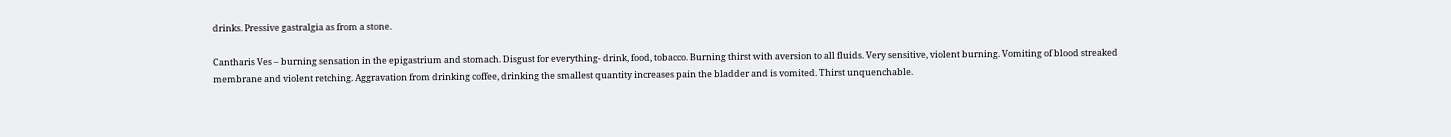drinks. Pressive gastralgia as from a stone.

Cantharis Ves – burning sensation in the epigastrium and stomach. Disgust for everything- drink, food, tobacco. Burning thirst with aversion to all fluids. Very sensitive, violent burning. Vomiting of blood streaked membrane and violent retching. Aggravation from drinking coffee, drinking the smallest quantity increases pain the bladder and is vomited. Thirst unquenchable.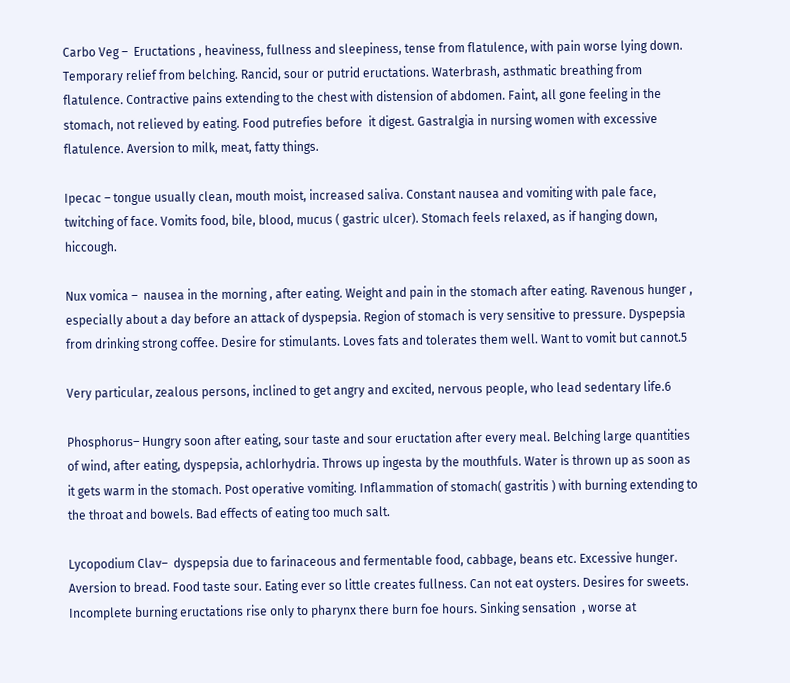Carbo Veg –  Eructations , heaviness, fullness and sleepiness, tense from flatulence, with pain worse lying down. Temporary relief from belching. Rancid, sour or putrid eructations. Waterbrash, asthmatic breathing from flatulence. Contractive pains extending to the chest with distension of abdomen. Faint, all gone feeling in the stomach, not relieved by eating. Food putrefies before  it digest. Gastralgia in nursing women with excessive flatulence. Aversion to milk, meat, fatty things.

Ipecac – tongue usually clean, mouth moist, increased saliva. Constant nausea and vomiting with pale face, twitching of face. Vomits food, bile, blood, mucus ( gastric ulcer). Stomach feels relaxed, as if hanging down, hiccough.

Nux vomica –  nausea in the morning , after eating. Weight and pain in the stomach after eating. Ravenous hunger , especially about a day before an attack of dyspepsia. Region of stomach is very sensitive to pressure. Dyspepsia from drinking strong coffee. Desire for stimulants. Loves fats and tolerates them well. Want to vomit but cannot.5

Very particular, zealous persons, inclined to get angry and excited, nervous people, who lead sedentary life.6

Phosphorus– Hungry soon after eating, sour taste and sour eructation after every meal. Belching large quantities of wind, after eating, dyspepsia, achlorhydria. Throws up ingesta by the mouthfuls. Water is thrown up as soon as it gets warm in the stomach. Post operative vomiting. Inflammation of stomach( gastritis ) with burning extending to the throat and bowels. Bad effects of eating too much salt.

Lycopodium Clav–  dyspepsia due to farinaceous and fermentable food, cabbage, beans etc. Excessive hunger. Aversion to bread. Food taste sour. Eating ever so little creates fullness. Can not eat oysters. Desires for sweets. Incomplete burning eructations rise only to pharynx there burn foe hours. Sinking sensation  , worse at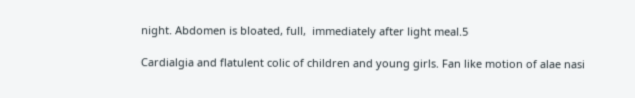night. Abdomen is bloated, full,  immediately after light meal.5

Cardialgia and flatulent colic of children and young girls. Fan like motion of alae nasi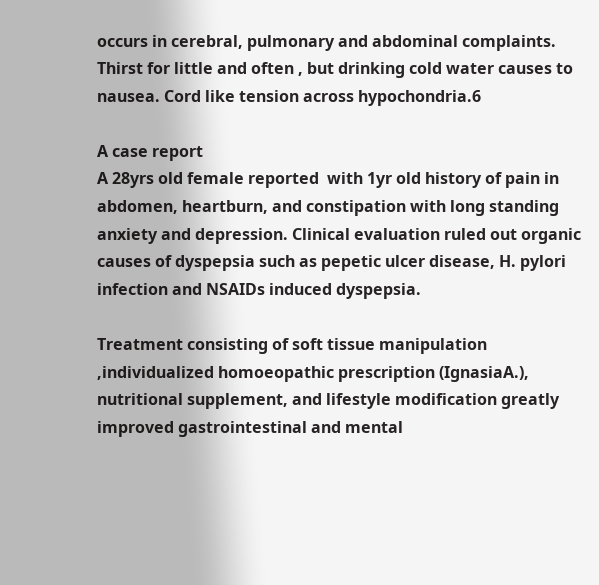occurs in cerebral, pulmonary and abdominal complaints. Thirst for little and often , but drinking cold water causes to nausea. Cord like tension across hypochondria.6

A case report
A 28yrs old female reported  with 1yr old history of pain in abdomen, heartburn, and constipation with long standing anxiety and depression. Clinical evaluation ruled out organic causes of dyspepsia such as pepetic ulcer disease, H. pylori infection and NSAIDs induced dyspepsia.

Treatment consisting of soft tissue manipulation ,individualized homoeopathic prescription (IgnasiaA.), nutritional supplement, and lifestyle modification greatly improved gastrointestinal and mental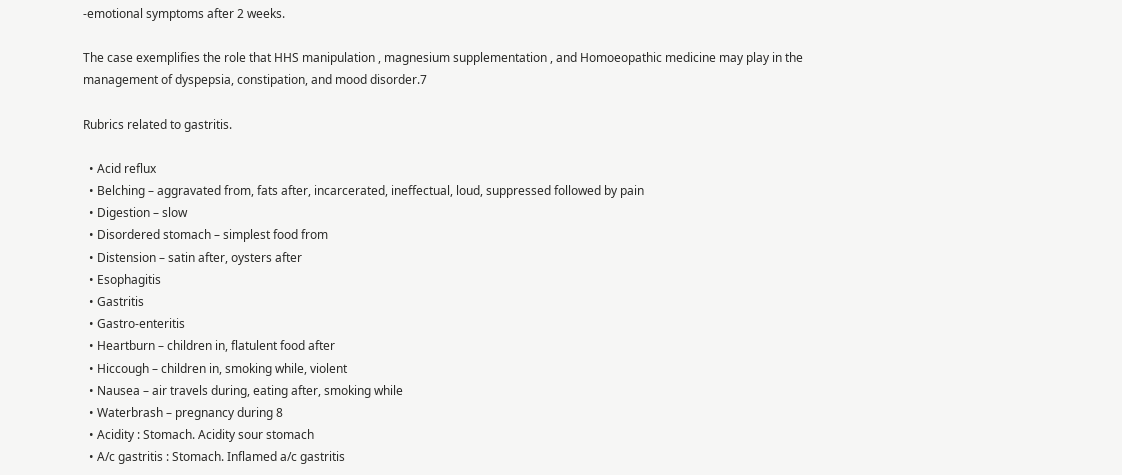-emotional symptoms after 2 weeks.

The case exemplifies the role that HHS manipulation , magnesium supplementation , and Homoeopathic medicine may play in the management of dyspepsia, constipation, and mood disorder.7

Rubrics related to gastritis.

  • Acid reflux
  • Belching – aggravated from, fats after, incarcerated, ineffectual, loud, suppressed followed by pain
  • Digestion – slow
  • Disordered stomach – simplest food from
  • Distension – satin after, oysters after
  • Esophagitis
  • Gastritis
  • Gastro-enteritis
  • Heartburn – children in, flatulent food after
  • Hiccough – children in, smoking while, violent
  • Nausea – air travels during, eating after, smoking while
  • Waterbrash – pregnancy during 8
  • Acidity : Stomach. Acidity sour stomach
  • A/c gastritis : Stomach. Inflamed a/c gastritis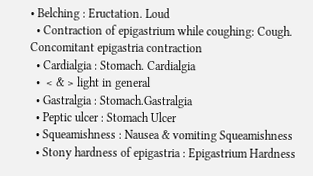• Belching : Eructation. Loud
  • Contraction of epigastrium while coughing: Cough. Concomitant epigastria contraction
  • Cardialgia : Stomach. Cardialgia
  •  < & > light in general
  • Gastralgia : Stomach.Gastralgia
  • Peptic ulcer : Stomach Ulcer
  • Squeamishness : Nausea & vomiting Squeamishness
  • Stony hardness of epigastria : Epigastrium Hardness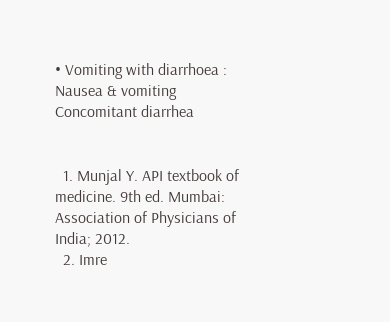• Vomiting with diarrhoea : Nausea & vomiting Concomitant diarrhea


  1. Munjal Y. API textbook of medicine. 9th ed. Mumbai: Association of Physicians of India; 2012.
  2. Imre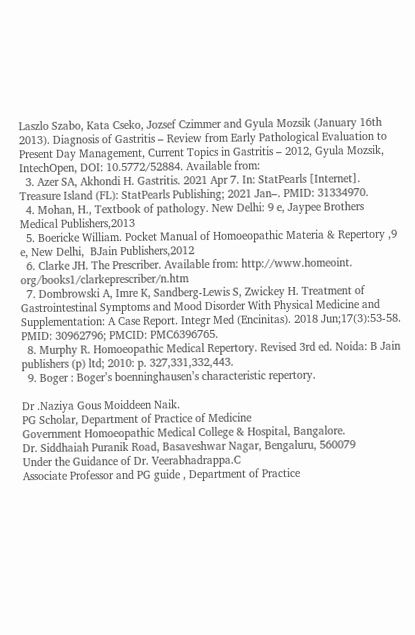Laszlo Szabo, Kata Cseko, Jozsef Czimmer and Gyula Mozsik (January 16th 2013). Diagnosis of Gastritis – Review from Early Pathological Evaluation to Present Day Management, Current Topics in Gastritis – 2012, Gyula Mozsik, IntechOpen, DOI: 10.5772/52884. Available from:
  3. Azer SA, Akhondi H. Gastritis. 2021 Apr 7. In: StatPearls [Internet]. Treasure Island (FL): StatPearls Publishing; 2021 Jan–. PMID: 31334970.
  4. Mohan, H., Textbook of pathology. New Delhi: 9 e, Jaypee Brothers Medical Publishers,2013
  5. Boericke William. Pocket Manual of Homoeopathic Materia & Repertory ,9 e, New Delhi,  BJain Publishers,2012
  6. Clarke JH. The Prescriber. Available from: http://www.homeoint. org/books1/clarkeprescriber/n.htm
  7. Dombrowski A, Imre K, Sandberg-Lewis S, Zwickey H. Treatment of Gastrointestinal Symptoms and Mood Disorder With Physical Medicine and Supplementation: A Case Report. Integr Med (Encinitas). 2018 Jun;17(3):53-58. PMID: 30962796; PMCID: PMC6396765.
  8. Murphy R. Homoeopathic Medical Repertory. Revised 3rd ed. Noida: B Jain publishers (p) ltd; 2010: p. 327,331,332,443.
  9. Boger : Boger’s boenninghausen’s characteristic repertory.

Dr .Naziya Gous Moiddeen Naik.
PG Scholar, Department of Practice of Medicine
Government Homoeopathic Medical College & Hospital, Bangalore.
Dr. Siddhaiah Puranik Road, Basaveshwar Nagar, Bengaluru, 560079
Under the Guidance of Dr. Veerabhadrappa.C
Associate Professor and PG guide , Department of Practice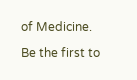of Medicine.

Be the first to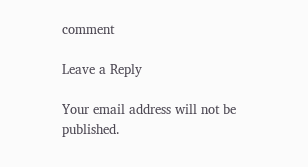comment

Leave a Reply

Your email address will not be published.